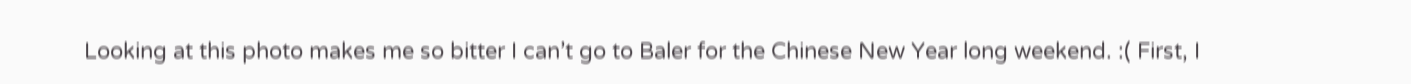Looking at this photo makes me so bitter I can’t go to Baler for the Chinese New Year long weekend. :( First, I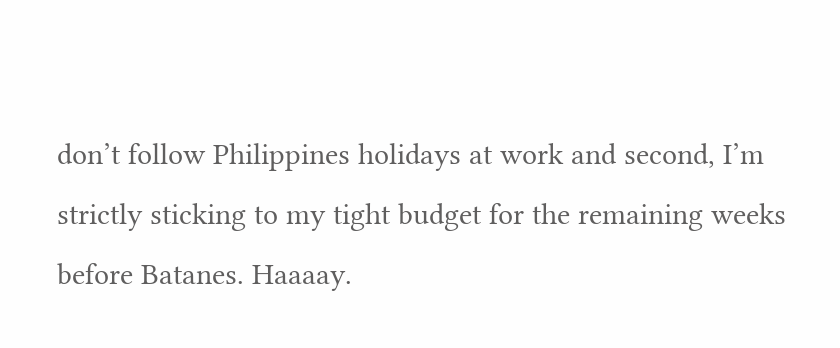don’t follow Philippines holidays at work and second, I’m strictly sticking to my tight budget for the remaining weeks before Batanes. Haaaay.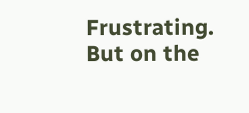Frustrating. But on the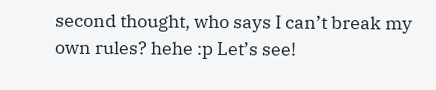second thought, who says I can’t break my own rules? hehe :p Let’s see!